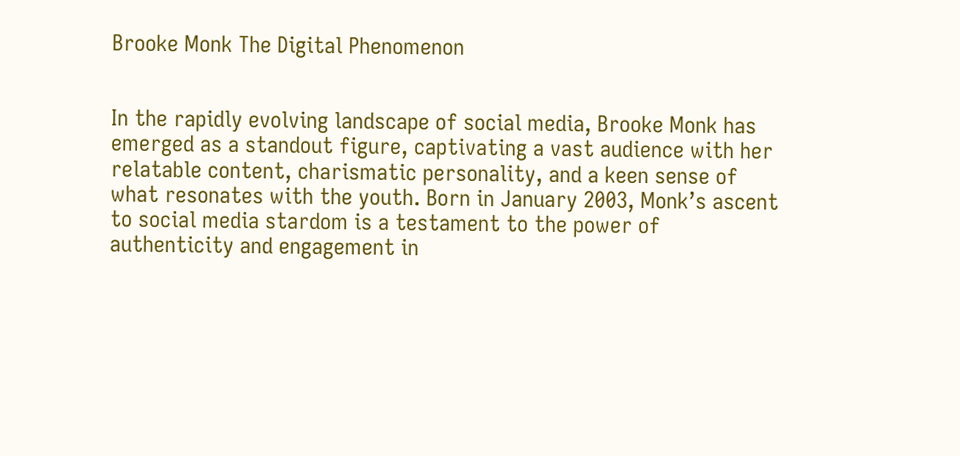Brooke Monk The Digital Phenomenon


In the rapidly evolving landscape of social media, Brooke Monk has emerged as a standout figure, captivating a vast audience with her relatable content, charismatic personality, and a keen sense of what resonates with the youth. Born in January 2003, Monk’s ascent to social media stardom is a testament to the power of authenticity and engagement in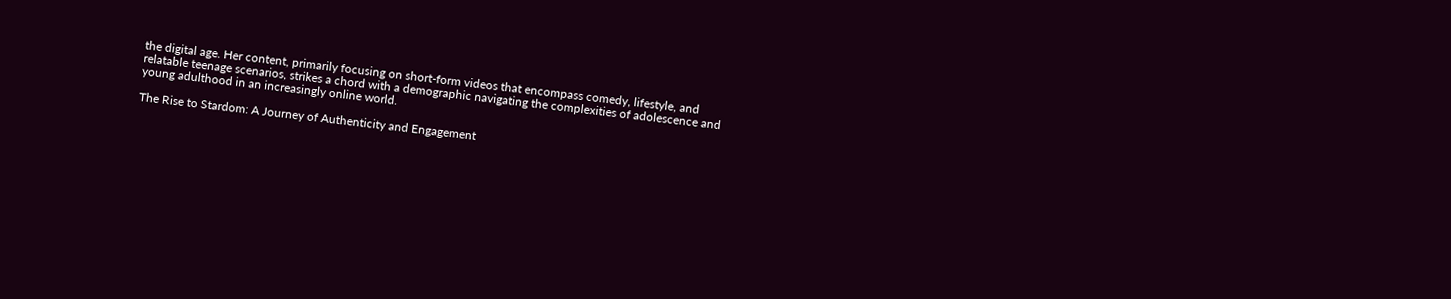the digital age. Her content, primarily focusing on short-form videos that encompass comedy, lifestyle, and relatable teenage scenarios, strikes a chord with a demographic navigating the complexities of adolescence and young adulthood in an increasingly online world.

The Rise to Stardom: A Journey of Authenticity and Engagement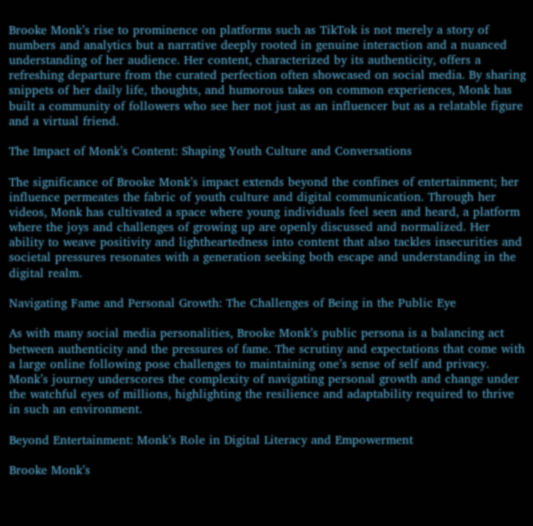Brooke Monk’s rise to prominence on platforms such as TikTok is not merely a story of numbers and analytics but a narrative deeply rooted in genuine interaction and a nuanced understanding of her audience. Her content, characterized by its authenticity, offers a refreshing departure from the curated perfection often showcased on social media. By sharing snippets of her daily life, thoughts, and humorous takes on common experiences, Monk has built a community of followers who see her not just as an influencer but as a relatable figure and a virtual friend.

The Impact of Monk’s Content: Shaping Youth Culture and Conversations

The significance of Brooke Monk’s impact extends beyond the confines of entertainment; her influence permeates the fabric of youth culture and digital communication. Through her videos, Monk has cultivated a space where young individuals feel seen and heard, a platform where the joys and challenges of growing up are openly discussed and normalized. Her ability to weave positivity and lightheartedness into content that also tackles insecurities and societal pressures resonates with a generation seeking both escape and understanding in the digital realm.

Navigating Fame and Personal Growth: The Challenges of Being in the Public Eye

As with many social media personalities, Brooke Monk’s public persona is a balancing act between authenticity and the pressures of fame. The scrutiny and expectations that come with a large online following pose challenges to maintaining one’s sense of self and privacy. Monk’s journey underscores the complexity of navigating personal growth and change under the watchful eyes of millions, highlighting the resilience and adaptability required to thrive in such an environment.

Beyond Entertainment: Monk’s Role in Digital Literacy and Empowerment

Brooke Monk’s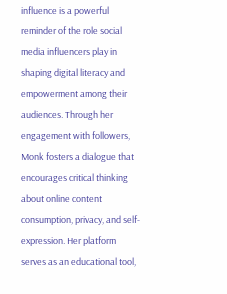influence is a powerful reminder of the role social media influencers play in shaping digital literacy and empowerment among their audiences. Through her engagement with followers, Monk fosters a dialogue that encourages critical thinking about online content consumption, privacy, and self-expression. Her platform serves as an educational tool,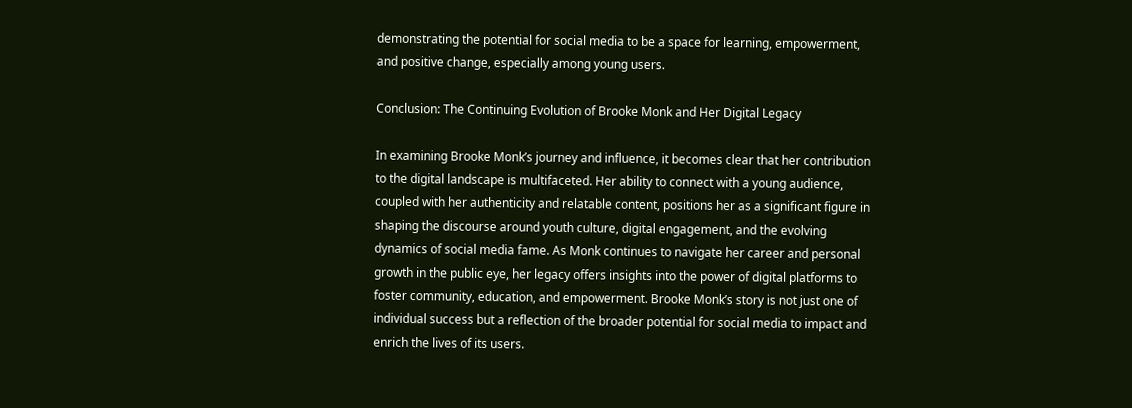demonstrating the potential for social media to be a space for learning, empowerment, and positive change, especially among young users.

Conclusion: The Continuing Evolution of Brooke Monk and Her Digital Legacy

In examining Brooke Monk’s journey and influence, it becomes clear that her contribution to the digital landscape is multifaceted. Her ability to connect with a young audience, coupled with her authenticity and relatable content, positions her as a significant figure in shaping the discourse around youth culture, digital engagement, and the evolving dynamics of social media fame. As Monk continues to navigate her career and personal growth in the public eye, her legacy offers insights into the power of digital platforms to foster community, education, and empowerment. Brooke Monk’s story is not just one of individual success but a reflection of the broader potential for social media to impact and enrich the lives of its users.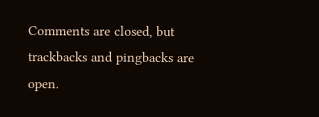Comments are closed, but trackbacks and pingbacks are open.